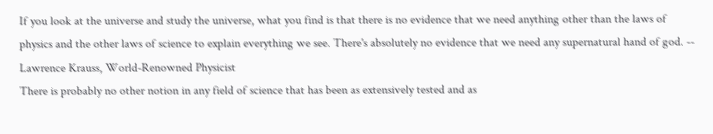If you look at the universe and study the universe, what you find is that there is no evidence that we need anything other than the laws of physics and the other laws of science to explain everything we see. There's absolutely no evidence that we need any supernatural hand of god. -- Lawrence Krauss, World-Renowned Physicist
There is probably no other notion in any field of science that has been as extensively tested and as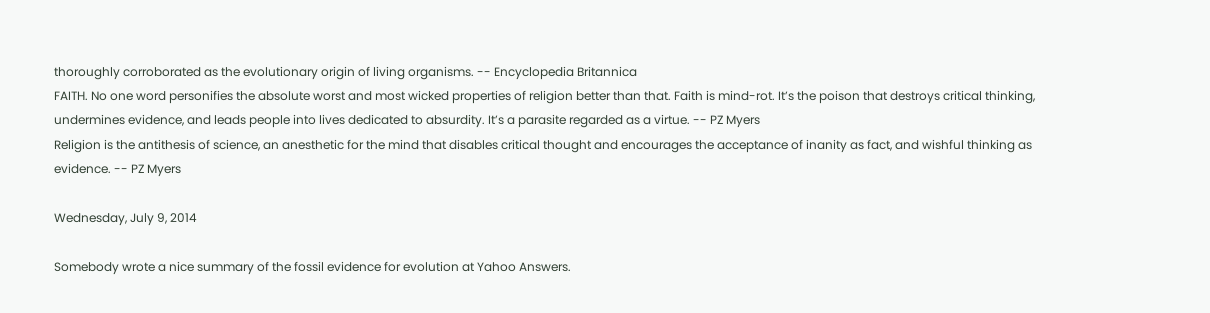thoroughly corroborated as the evolutionary origin of living organisms. -- Encyclopedia Britannica
FAITH. No one word personifies the absolute worst and most wicked properties of religion better than that. Faith is mind-rot. It’s the poison that destroys critical thinking, undermines evidence, and leads people into lives dedicated to absurdity. It’s a parasite regarded as a virtue. -- PZ Myers
Religion is the antithesis of science, an anesthetic for the mind that disables critical thought and encourages the acceptance of inanity as fact, and wishful thinking as evidence. -- PZ Myers

Wednesday, July 9, 2014

Somebody wrote a nice summary of the fossil evidence for evolution at Yahoo Answers.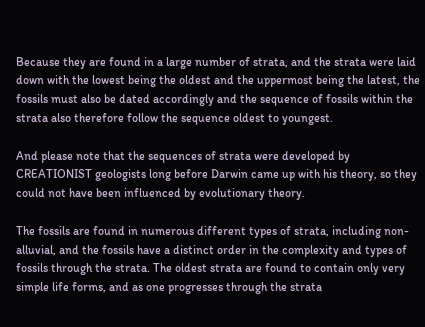Because they are found in a large number of strata, and the strata were laid down with the lowest being the oldest and the uppermost being the latest, the fossils must also be dated accordingly and the sequence of fossils within the strata also therefore follow the sequence oldest to youngest.

And please note that the sequences of strata were developed by CREATIONIST geologists long before Darwin came up with his theory, so they could not have been influenced by evolutionary theory.

The fossils are found in numerous different types of strata, including non-alluvial, and the fossils have a distinct order in the complexity and types of fossils through the strata. The oldest strata are found to contain only very simple life forms, and as one progresses through the strata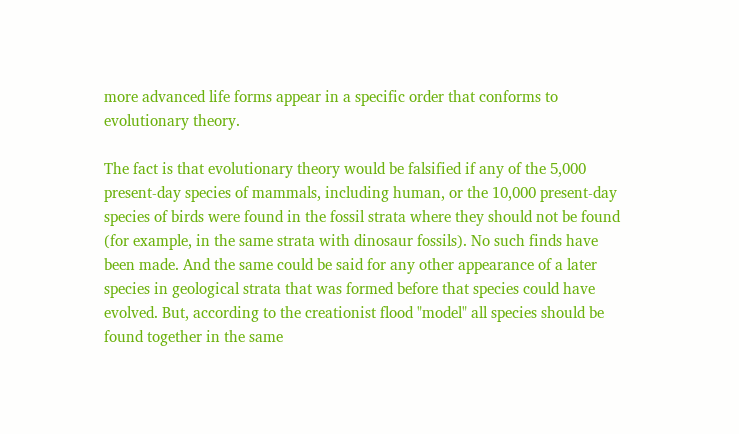more advanced life forms appear in a specific order that conforms to evolutionary theory.

The fact is that evolutionary theory would be falsified if any of the 5,000 present-day species of mammals, including human, or the 10,000 present-day species of birds were found in the fossil strata where they should not be found (for example, in the same strata with dinosaur fossils). No such finds have been made. And the same could be said for any other appearance of a later species in geological strata that was formed before that species could have evolved. But, according to the creationist flood "model" all species should be found together in the same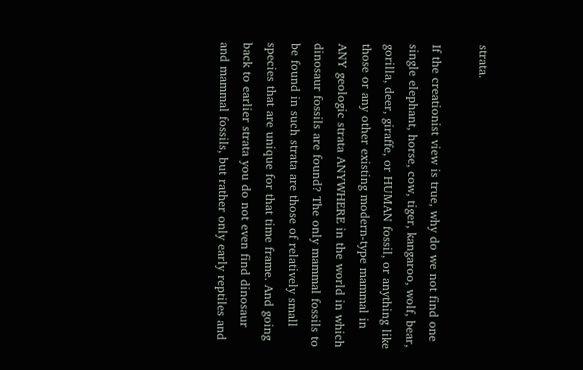strata.

If the creationist view is true, why do we not find one single elephant, horse, cow, tiger, kangaroo, wolf, bear, gorilla, deer, giraffe, or HUMAN fossil, or anything like those or any other existing modern-type mammal in ANY geologic strata ANYWHERE in the world in which dinosaur fossils are found? The only mammal fossils to be found in such strata are those of relatively small species that are unique for that time frame. And going back to earlier strata you do not even find dinosaur and mammal fossils, but rather only early reptiles and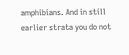amphibians. And in still earlier strata you do not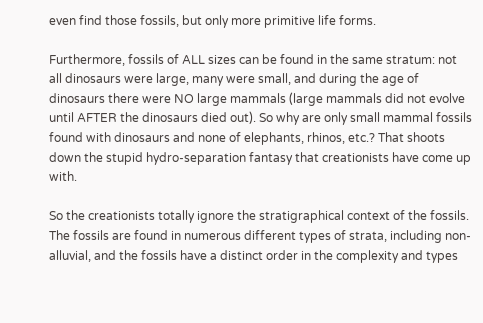even find those fossils, but only more primitive life forms.

Furthermore, fossils of ALL sizes can be found in the same stratum: not all dinosaurs were large, many were small, and during the age of dinosaurs there were NO large mammals (large mammals did not evolve until AFTER the dinosaurs died out). So why are only small mammal fossils found with dinosaurs and none of elephants, rhinos, etc.? That shoots down the stupid hydro-separation fantasy that creationists have come up with.

So the creationists totally ignore the stratigraphical context of the fossils. The fossils are found in numerous different types of strata, including non-alluvial, and the fossils have a distinct order in the complexity and types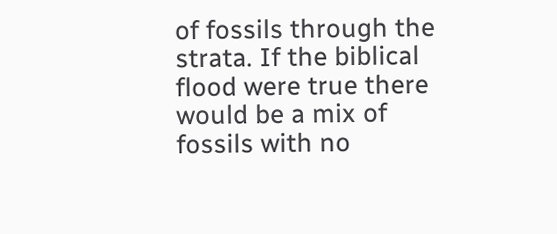of fossils through the strata. If the biblical flood were true there would be a mix of fossils with no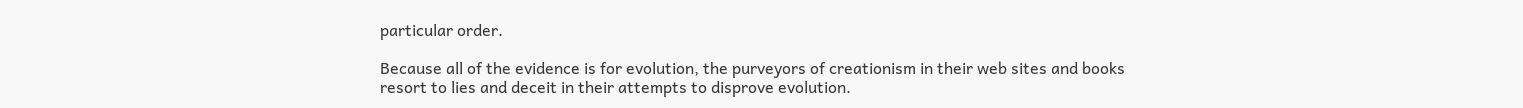particular order.

Because all of the evidence is for evolution, the purveyors of creationism in their web sites and books resort to lies and deceit in their attempts to disprove evolution.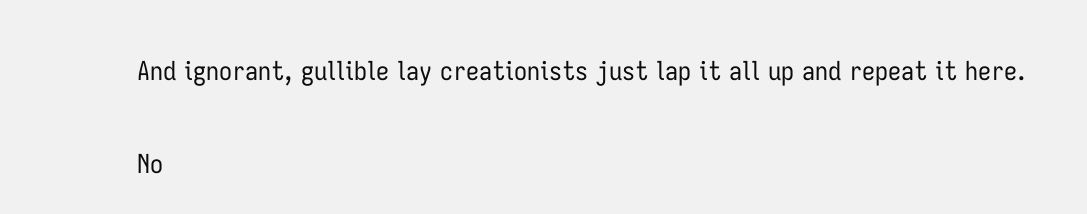And ignorant, gullible lay creationists just lap it all up and repeat it here.


No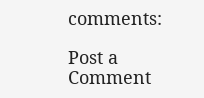comments:

Post a Comment